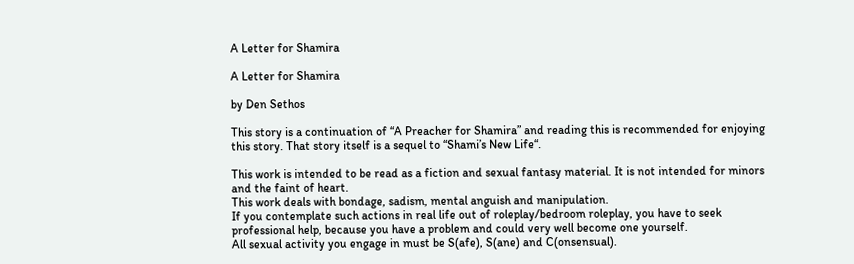A Letter for Shamira

A Letter for Shamira

by Den Sethos

This story is a continuation of “A Preacher for Shamira” and reading this is recommended for enjoying this story. That story itself is a sequel to “Shami’s New Life“.

This work is intended to be read as a fiction and sexual fantasy material. It is not intended for minors and the faint of heart.
This work deals with bondage, sadism, mental anguish and manipulation.
If you contemplate such actions in real life out of roleplay/bedroom roleplay, you have to seek professional help, because you have a problem and could very well become one yourself.
All sexual activity you engage in must be S(afe), S(ane) and C(onsensual).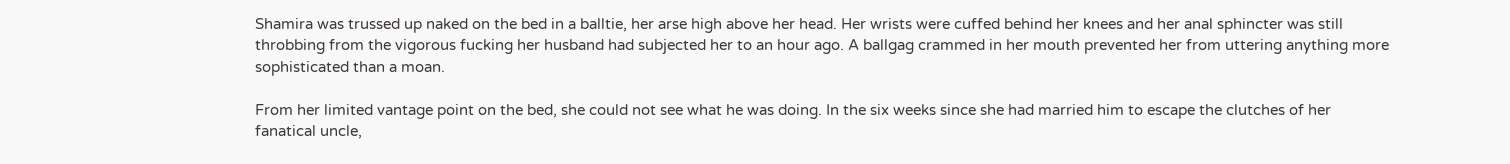Shamira was trussed up naked on the bed in a balltie, her arse high above her head. Her wrists were cuffed behind her knees and her anal sphincter was still throbbing from the vigorous fucking her husband had subjected her to an hour ago. A ballgag crammed in her mouth prevented her from uttering anything more sophisticated than a moan.

From her limited vantage point on the bed, she could not see what he was doing. In the six weeks since she had married him to escape the clutches of her fanatical uncle,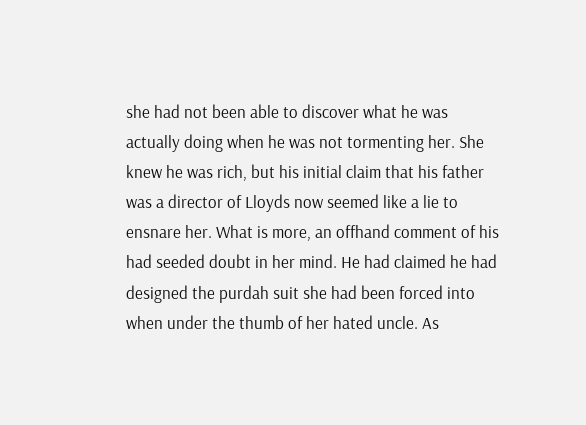she had not been able to discover what he was actually doing when he was not tormenting her. She knew he was rich, but his initial claim that his father was a director of Lloyds now seemed like a lie to ensnare her. What is more, an offhand comment of his had seeded doubt in her mind. He had claimed he had designed the purdah suit she had been forced into when under the thumb of her hated uncle. As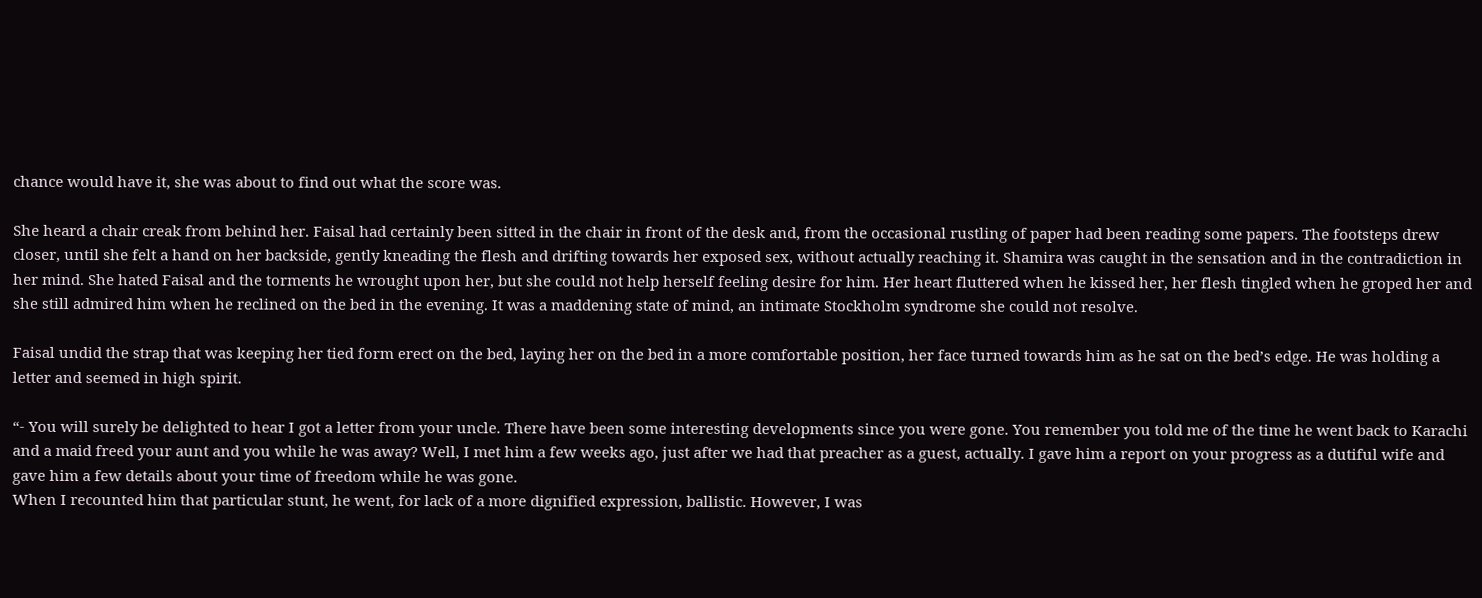chance would have it, she was about to find out what the score was.

She heard a chair creak from behind her. Faisal had certainly been sitted in the chair in front of the desk and, from the occasional rustling of paper had been reading some papers. The footsteps drew closer, until she felt a hand on her backside, gently kneading the flesh and drifting towards her exposed sex, without actually reaching it. Shamira was caught in the sensation and in the contradiction in her mind. She hated Faisal and the torments he wrought upon her, but she could not help herself feeling desire for him. Her heart fluttered when he kissed her, her flesh tingled when he groped her and she still admired him when he reclined on the bed in the evening. It was a maddening state of mind, an intimate Stockholm syndrome she could not resolve.

Faisal undid the strap that was keeping her tied form erect on the bed, laying her on the bed in a more comfortable position, her face turned towards him as he sat on the bed’s edge. He was holding a letter and seemed in high spirit.

“- You will surely be delighted to hear I got a letter from your uncle. There have been some interesting developments since you were gone. You remember you told me of the time he went back to Karachi and a maid freed your aunt and you while he was away? Well, I met him a few weeks ago, just after we had that preacher as a guest, actually. I gave him a report on your progress as a dutiful wife and gave him a few details about your time of freedom while he was gone.
When I recounted him that particular stunt, he went, for lack of a more dignified expression, ballistic. However, I was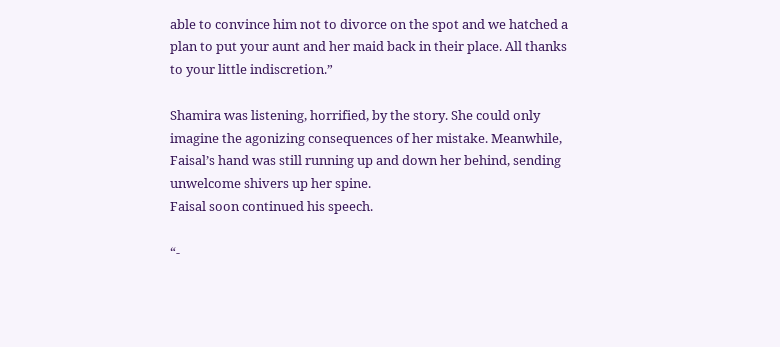able to convince him not to divorce on the spot and we hatched a plan to put your aunt and her maid back in their place. All thanks to your little indiscretion.”

Shamira was listening, horrified, by the story. She could only imagine the agonizing consequences of her mistake. Meanwhile, Faisal’s hand was still running up and down her behind, sending unwelcome shivers up her spine.
Faisal soon continued his speech.

“-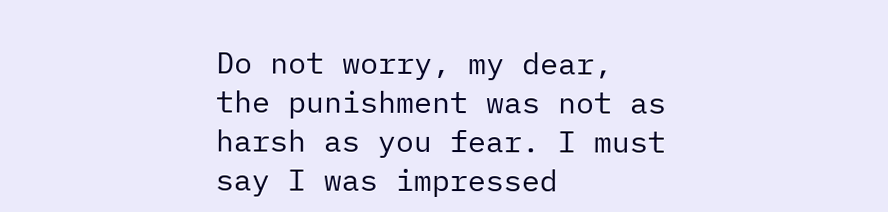Do not worry, my dear, the punishment was not as harsh as you fear. I must say I was impressed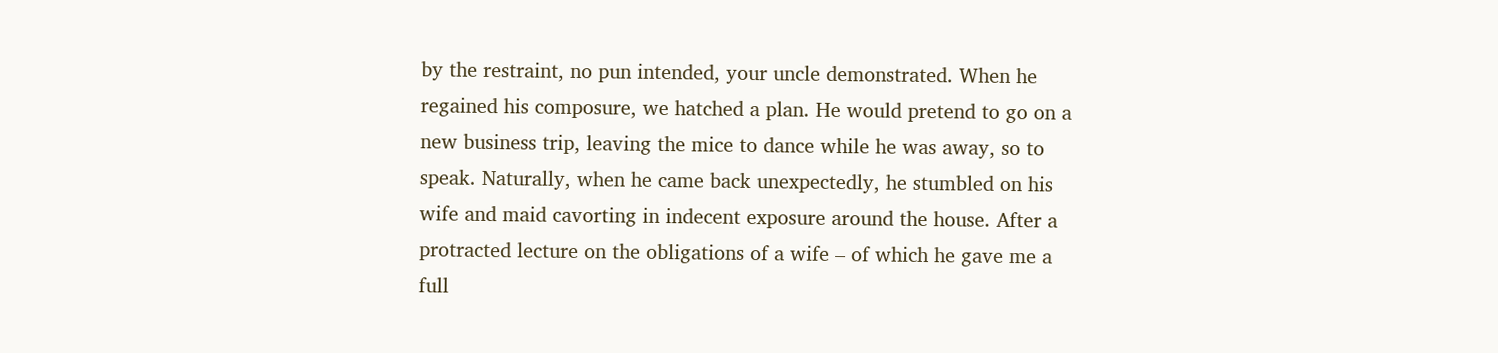by the restraint, no pun intended, your uncle demonstrated. When he regained his composure, we hatched a plan. He would pretend to go on a new business trip, leaving the mice to dance while he was away, so to speak. Naturally, when he came back unexpectedly, he stumbled on his wife and maid cavorting in indecent exposure around the house. After a protracted lecture on the obligations of a wife – of which he gave me a full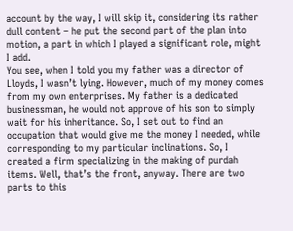account by the way, I will skip it, considering its rather dull content – he put the second part of the plan into motion, a part in which I played a significant role, might I add.
You see, when I told you my father was a director of Lloyds, I wasn’t lying. However, much of my money comes from my own enterprises. My father is a dedicated businessman, he would not approve of his son to simply wait for his inheritance. So, I set out to find an occupation that would give me the money I needed, while corresponding to my particular inclinations. So, I created a firm specializing in the making of purdah items. Well, that’s the front, anyway. There are two parts to this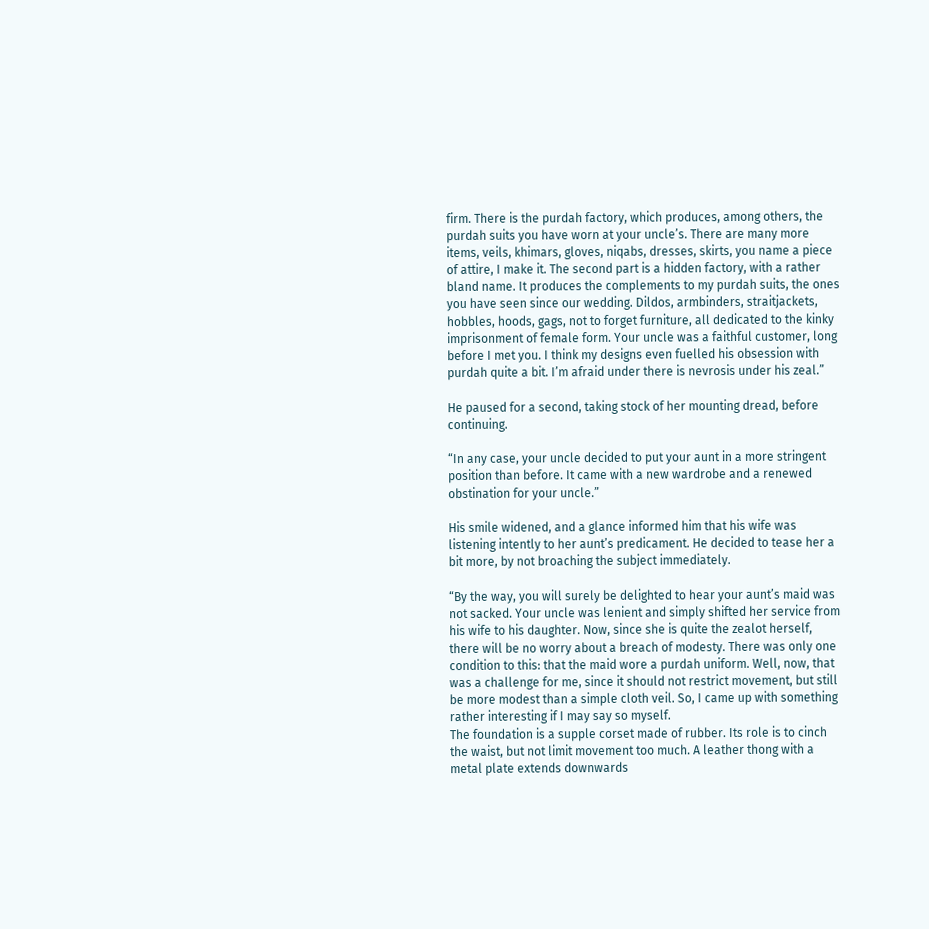firm. There is the purdah factory, which produces, among others, the purdah suits you have worn at your uncle’s. There are many more items, veils, khimars, gloves, niqabs, dresses, skirts, you name a piece of attire, I make it. The second part is a hidden factory, with a rather bland name. It produces the complements to my purdah suits, the ones you have seen since our wedding. Dildos, armbinders, straitjackets, hobbles, hoods, gags, not to forget furniture, all dedicated to the kinky imprisonment of female form. Your uncle was a faithful customer, long before I met you. I think my designs even fuelled his obsession with purdah quite a bit. I’m afraid under there is nevrosis under his zeal.”

He paused for a second, taking stock of her mounting dread, before continuing.

“In any case, your uncle decided to put your aunt in a more stringent position than before. It came with a new wardrobe and a renewed obstination for your uncle.”

His smile widened, and a glance informed him that his wife was listening intently to her aunt’s predicament. He decided to tease her a bit more, by not broaching the subject immediately.

“By the way, you will surely be delighted to hear your aunt’s maid was not sacked. Your uncle was lenient and simply shifted her service from his wife to his daughter. Now, since she is quite the zealot herself, there will be no worry about a breach of modesty. There was only one condition to this: that the maid wore a purdah uniform. Well, now, that was a challenge for me, since it should not restrict movement, but still be more modest than a simple cloth veil. So, I came up with something rather interesting if I may say so myself.
The foundation is a supple corset made of rubber. Its role is to cinch the waist, but not limit movement too much. A leather thong with a metal plate extends downwards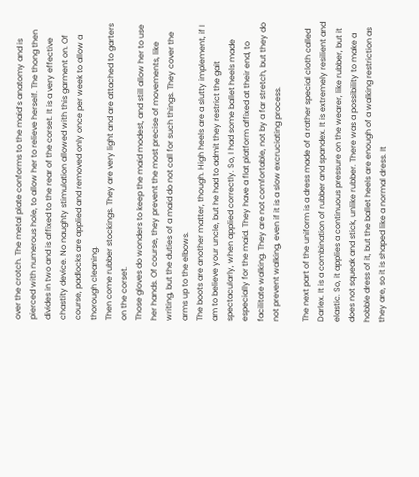over the crotch. The metal plate conforms to the maid’s anatomy and is pierced with numerous hole, to allow her to relieve herself. The thong then divides in two and is affixed to the rear of the corset. It is a very effective chastity device. No naughty stimulation allowed with this garment on. Of course, padlocks are applied and removed only once per week to allow a thorough cleaning.
Then come rubber stockings. They are very light and are attached to garters on the corset.
Those gloves do wonders to keep the maid modest, and still allow her to use her hands. Of course, they prevent the most precise of movements, like writing, but the duties of a maid do not call for such things. They cover the arms up to the elbows.
The boots are another matter, though. High heels are a slutty implement, if I am to believe your uncle, but he had to admit they restrict the gait spectacularly, when applied correctly. So, I had some ballet heels made especially for the maid. They have a flat platform affixed at their end, to facilitate walking. They are not comfortable, not by a far stretch, but they do not prevent walking, even if it is a slow excruciating process.

The next part of the uniform is a dress made of a rather special cloth called Darlex. It is a combination of rubber and spandex. It is extremely resilient and elastic. So, it applies a continuous pressure on the wearer, like rubber, but it does not squeak and stick, unlike rubber. There was a possibility to make a hobble dress of it, but the ballet heels are enough of a walking restriction as they are, so it is shaped like a normal dress. It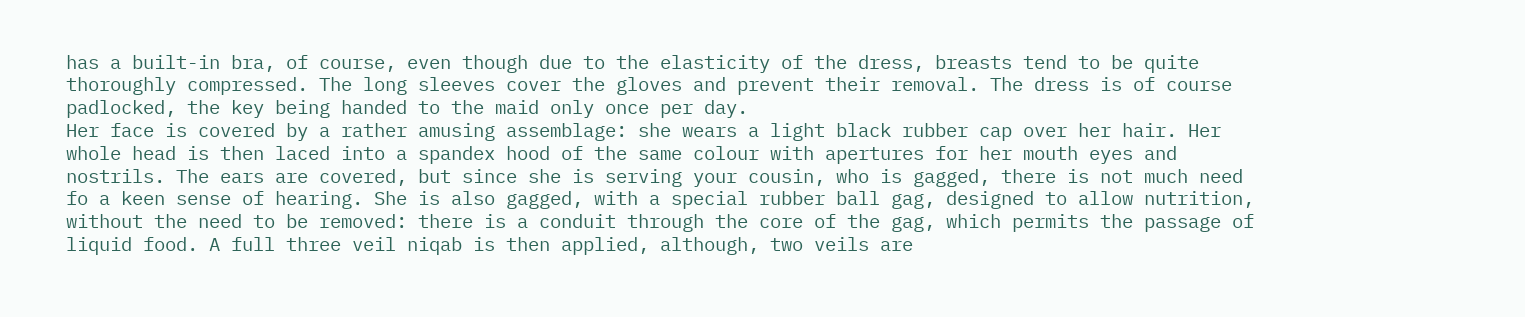has a built-in bra, of course, even though due to the elasticity of the dress, breasts tend to be quite thoroughly compressed. The long sleeves cover the gloves and prevent their removal. The dress is of course padlocked, the key being handed to the maid only once per day.
Her face is covered by a rather amusing assemblage: she wears a light black rubber cap over her hair. Her whole head is then laced into a spandex hood of the same colour with apertures for her mouth eyes and nostrils. The ears are covered, but since she is serving your cousin, who is gagged, there is not much need fo a keen sense of hearing. She is also gagged, with a special rubber ball gag, designed to allow nutrition, without the need to be removed: there is a conduit through the core of the gag, which permits the passage of liquid food. A full three veil niqab is then applied, although, two veils are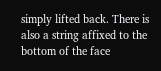simply lifted back. There is also a string affixed to the bottom of the face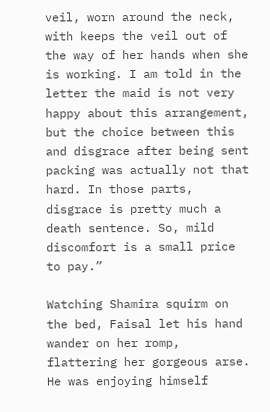veil, worn around the neck, with keeps the veil out of the way of her hands when she is working. I am told in the letter the maid is not very happy about this arrangement, but the choice between this and disgrace after being sent packing was actually not that hard. In those parts, disgrace is pretty much a death sentence. So, mild discomfort is a small price to pay.”

Watching Shamira squirm on the bed, Faisal let his hand wander on her romp, flattering her gorgeous arse. He was enjoying himself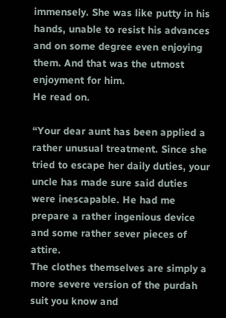immensely. She was like putty in his hands, unable to resist his advances and on some degree even enjoying them. And that was the utmost enjoyment for him.
He read on.

“Your dear aunt has been applied a rather unusual treatment. Since she tried to escape her daily duties, your uncle has made sure said duties were inescapable. He had me prepare a rather ingenious device and some rather sever pieces of attire.
The clothes themselves are simply a more severe version of the purdah suit you know and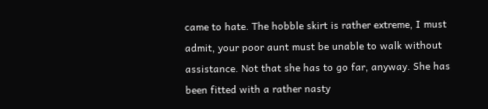came to hate. The hobble skirt is rather extreme, I must admit, your poor aunt must be unable to walk without assistance. Not that she has to go far, anyway. She has been fitted with a rather nasty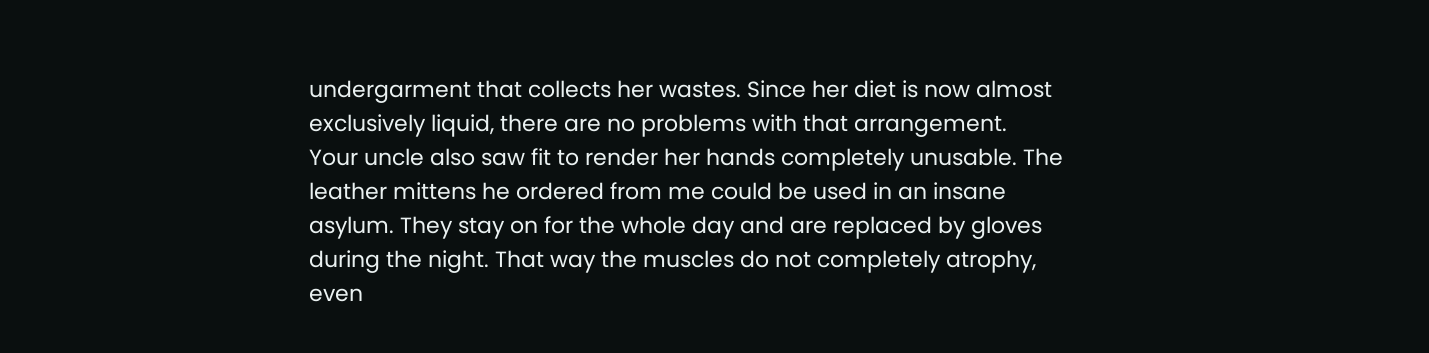undergarment that collects her wastes. Since her diet is now almost exclusively liquid, there are no problems with that arrangement.
Your uncle also saw fit to render her hands completely unusable. The leather mittens he ordered from me could be used in an insane asylum. They stay on for the whole day and are replaced by gloves during the night. That way the muscles do not completely atrophy, even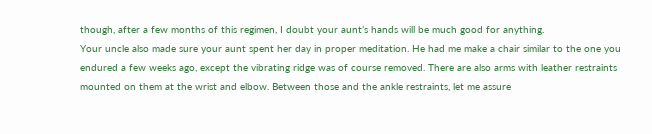though, after a few months of this regimen, I doubt your aunt’s hands will be much good for anything.
Your uncle also made sure your aunt spent her day in proper meditation. He had me make a chair similar to the one you endured a few weeks ago, except the vibrating ridge was of course removed. There are also arms with leather restraints mounted on them at the wrist and elbow. Between those and the ankle restraints, let me assure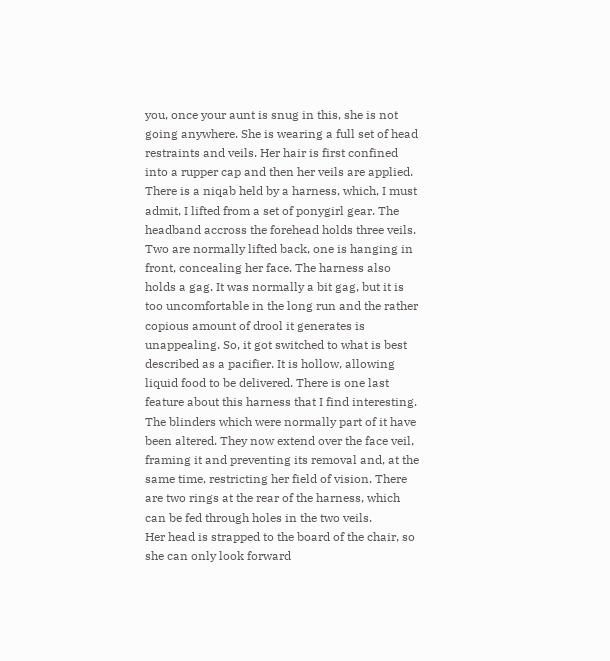you, once your aunt is snug in this, she is not going anywhere. She is wearing a full set of head restraints and veils. Her hair is first confined into a rupper cap and then her veils are applied. There is a niqab held by a harness, which, I must admit, I lifted from a set of ponygirl gear. The headband accross the forehead holds three veils. Two are normally lifted back, one is hanging in front, concealing her face. The harness also holds a gag. It was normally a bit gag, but it is too uncomfortable in the long run and the rather copious amount of drool it generates is unappealing. So, it got switched to what is best described as a pacifier. It is hollow, allowing liquid food to be delivered. There is one last feature about this harness that I find interesting. The blinders which were normally part of it have been altered. They now extend over the face veil, framing it and preventing its removal and, at the same time, restricting her field of vision. There are two rings at the rear of the harness, which can be fed through holes in the two veils.
Her head is strapped to the board of the chair, so she can only look forward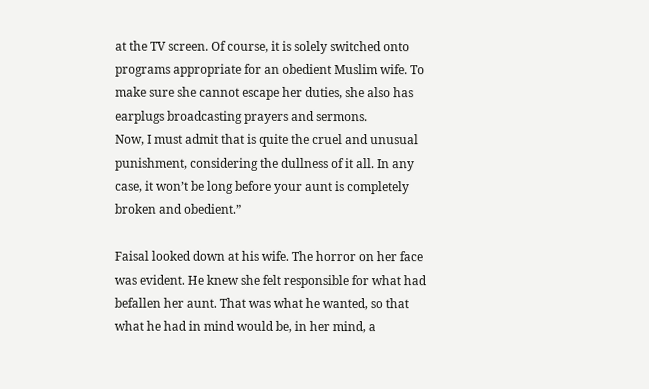at the TV screen. Of course, it is solely switched onto programs appropriate for an obedient Muslim wife. To make sure she cannot escape her duties, she also has earplugs broadcasting prayers and sermons.
Now, I must admit that is quite the cruel and unusual punishment, considering the dullness of it all. In any case, it won’t be long before your aunt is completely broken and obedient.”

Faisal looked down at his wife. The horror on her face was evident. He knew she felt responsible for what had befallen her aunt. That was what he wanted, so that what he had in mind would be, in her mind, a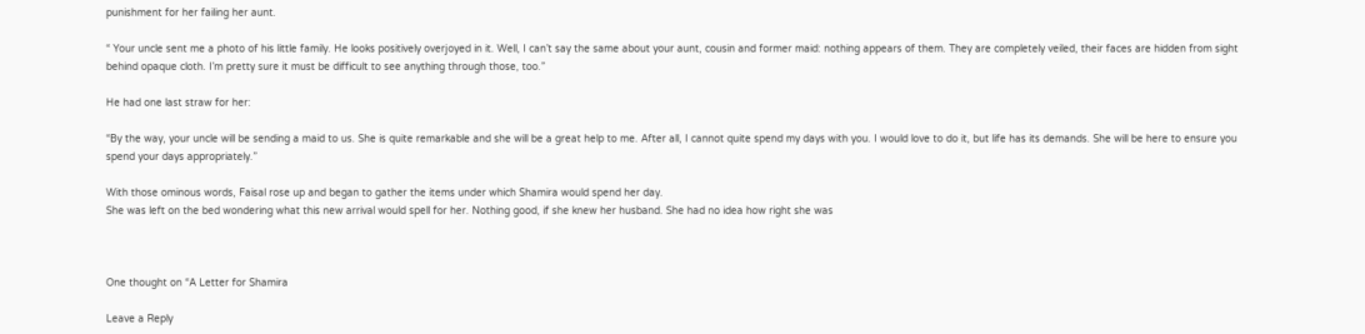punishment for her failing her aunt.

“ Your uncle sent me a photo of his little family. He looks positively overjoyed in it. Well, I can’t say the same about your aunt, cousin and former maid: nothing appears of them. They are completely veiled, their faces are hidden from sight behind opaque cloth. I’m pretty sure it must be difficult to see anything through those, too.”

He had one last straw for her:

“By the way, your uncle will be sending a maid to us. She is quite remarkable and she will be a great help to me. After all, I cannot quite spend my days with you. I would love to do it, but life has its demands. She will be here to ensure you spend your days appropriately.”

With those ominous words, Faisal rose up and began to gather the items under which Shamira would spend her day.
She was left on the bed wondering what this new arrival would spell for her. Nothing good, if she knew her husband. She had no idea how right she was



One thought on “A Letter for Shamira

Leave a Reply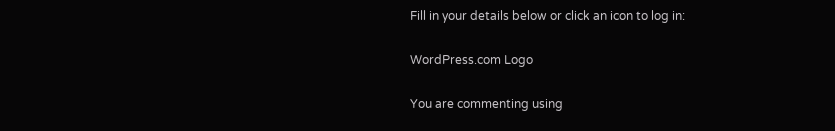Fill in your details below or click an icon to log in:

WordPress.com Logo

You are commenting using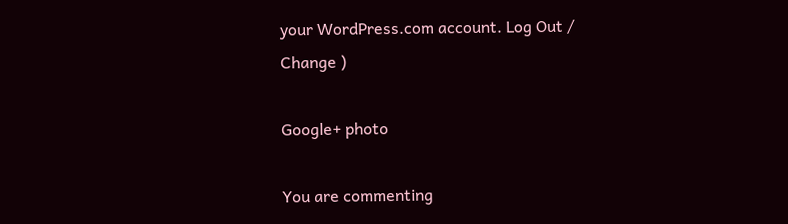your WordPress.com account. Log Out /  Change )

Google+ photo

You are commenting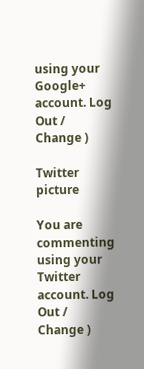using your Google+ account. Log Out /  Change )

Twitter picture

You are commenting using your Twitter account. Log Out /  Change )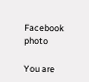Facebook photo

You are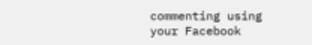commenting using your Facebook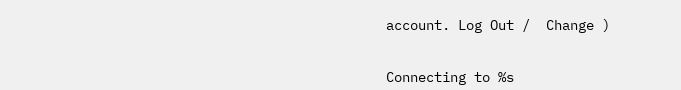account. Log Out /  Change )


Connecting to %s